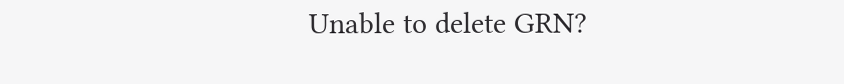Unable to delete GRN?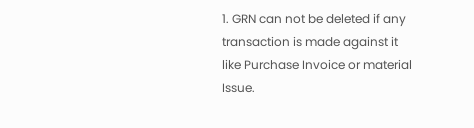1. GRN can not be deleted if any transaction is made against it like Purchase Invoice or material Issue.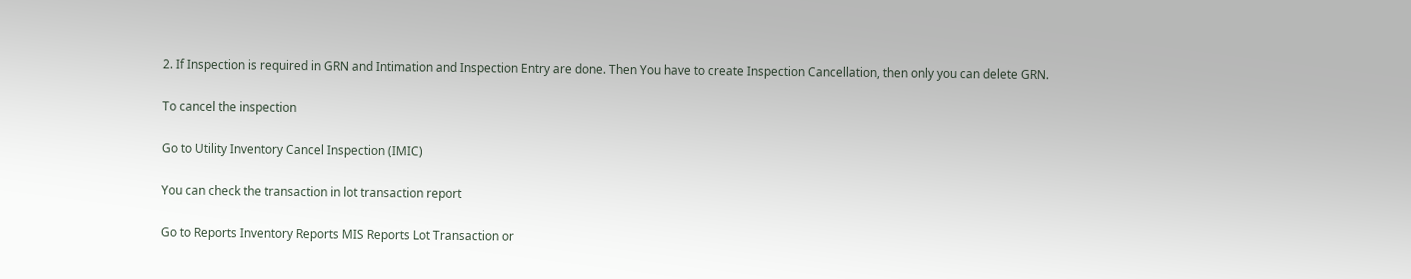2. If Inspection is required in GRN and Intimation and Inspection Entry are done. Then You have to create Inspection Cancellation, then only you can delete GRN.

To cancel the inspection

Go to Utility Inventory Cancel Inspection (IMIC)

You can check the transaction in lot transaction report

Go to Reports Inventory Reports MIS Reports Lot Transaction or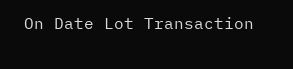On Date Lot Transaction